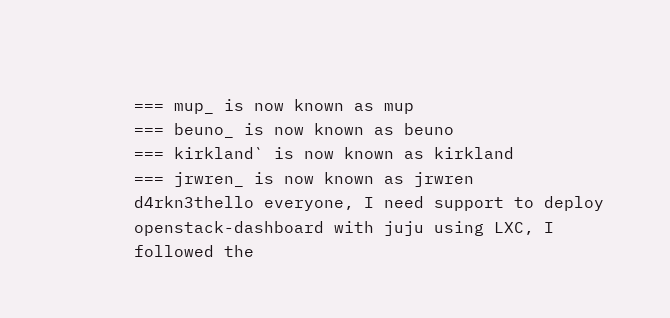=== mup_ is now known as mup
=== beuno_ is now known as beuno
=== kirkland` is now known as kirkland
=== jrwren_ is now known as jrwren
d4rkn3thello everyone, I need support to deploy openstack-dashboard with juju using LXC, I followed the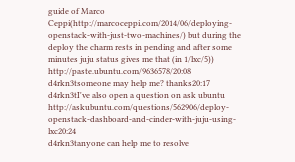guide of Marco Ceppi(http://marcoceppi.com/2014/06/deploying-openstack-with-just-two-machines/) but during the deploy the charm rests in pending and after some minutes juju status gives me that (in 1/lxc/5)) http://paste.ubuntu.com/9636578/20:08
d4rkn3tsomeone may help me? thanks20:17
d4rkn3tI've also open a question on ask ubuntu http://askubuntu.com/questions/562906/deploy-openstack-dashboard-and-cinder-with-juju-using-lxc20:24
d4rkn3tanyone can help me to resolve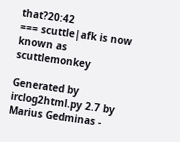that?20:42
=== scuttle|afk is now known as scuttlemonkey

Generated by irclog2html.py 2.7 by Marius Gedminas -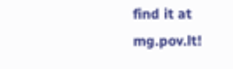find it at mg.pov.lt!